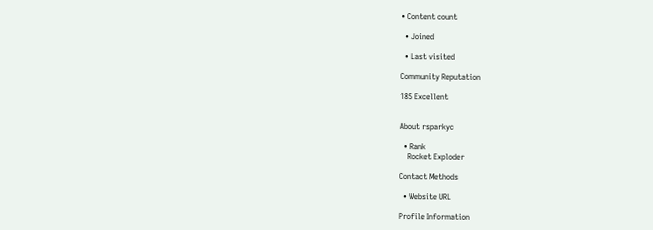• Content count

  • Joined

  • Last visited

Community Reputation

185 Excellent


About rsparkyc

  • Rank
    Rocket Exploder

Contact Methods

  • Website URL

Profile Information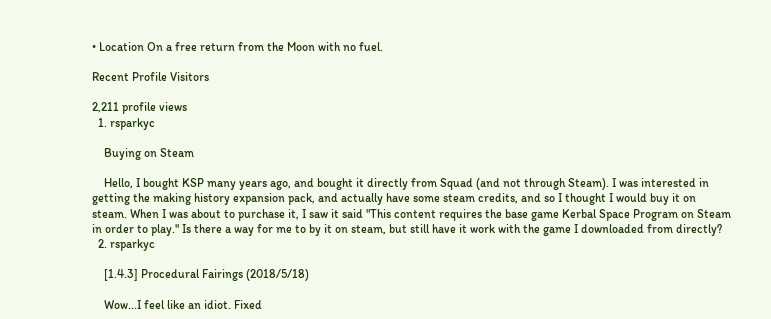• Location On a free return from the Moon with no fuel.

Recent Profile Visitors

2,211 profile views
  1. rsparkyc

    Buying on Steam

    Hello, I bought KSP many years ago, and bought it directly from Squad (and not through Steam). I was interested in getting the making history expansion pack, and actually have some steam credits, and so I thought I would buy it on steam. When I was about to purchase it, I saw it said "This content requires the base game Kerbal Space Program on Steam in order to play." Is there a way for me to by it on steam, but still have it work with the game I downloaded from directly?
  2. rsparkyc

    [1.4.3] Procedural Fairings (2018/5/18)

    Wow...I feel like an idiot. Fixed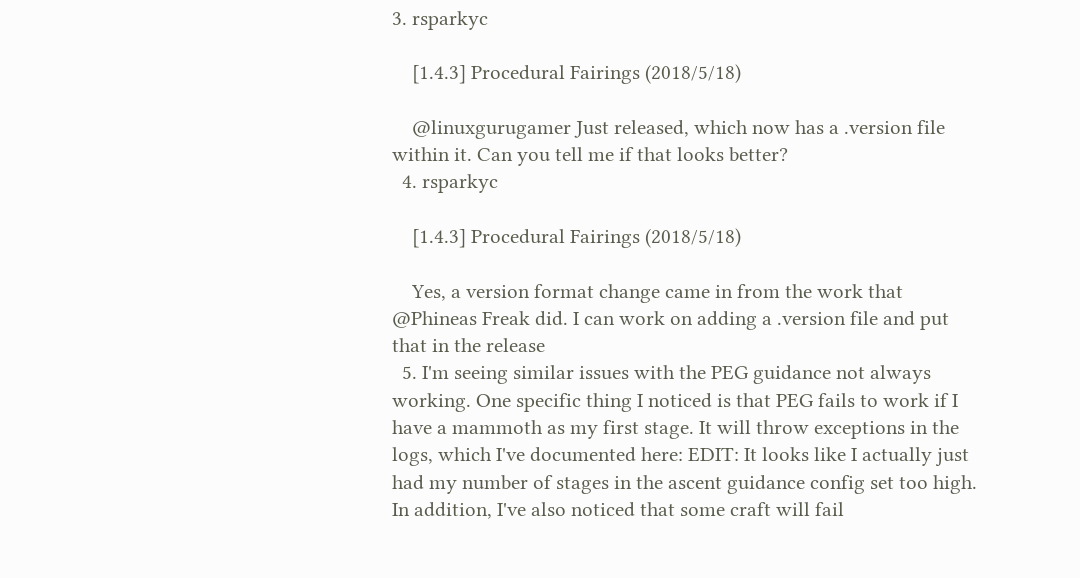3. rsparkyc

    [1.4.3] Procedural Fairings (2018/5/18)

    @linuxgurugamer Just released, which now has a .version file within it. Can you tell me if that looks better?
  4. rsparkyc

    [1.4.3] Procedural Fairings (2018/5/18)

    Yes, a version format change came in from the work that @Phineas Freak did. I can work on adding a .version file and put that in the release
  5. I'm seeing similar issues with the PEG guidance not always working. One specific thing I noticed is that PEG fails to work if I have a mammoth as my first stage. It will throw exceptions in the logs, which I've documented here: EDIT: It looks like I actually just had my number of stages in the ascent guidance config set too high. In addition, I've also noticed that some craft will fail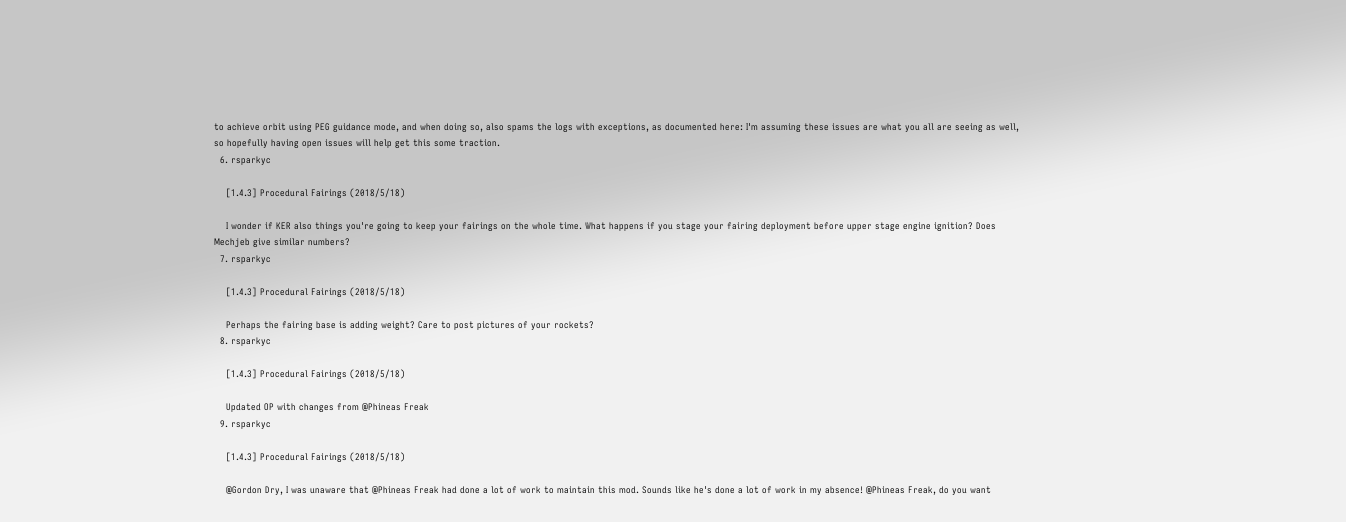to achieve orbit using PEG guidance mode, and when doing so, also spams the logs with exceptions, as documented here: I'm assuming these issues are what you all are seeing as well, so hopefully having open issues will help get this some traction.
  6. rsparkyc

    [1.4.3] Procedural Fairings (2018/5/18)

    I wonder if KER also things you're going to keep your fairings on the whole time. What happens if you stage your fairing deployment before upper stage engine ignition? Does Mechjeb give similar numbers?
  7. rsparkyc

    [1.4.3] Procedural Fairings (2018/5/18)

    Perhaps the fairing base is adding weight? Care to post pictures of your rockets?
  8. rsparkyc

    [1.4.3] Procedural Fairings (2018/5/18)

    Updated OP with changes from @Phineas Freak
  9. rsparkyc

    [1.4.3] Procedural Fairings (2018/5/18)

    @Gordon Dry, I was unaware that @Phineas Freak had done a lot of work to maintain this mod. Sounds like he's done a lot of work in my absence! @Phineas Freak, do you want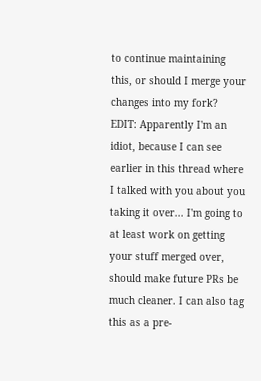to continue maintaining this, or should I merge your changes into my fork? EDIT: Apparently I'm an idiot, because I can see earlier in this thread where I talked with you about you taking it over... I'm going to at least work on getting your stuff merged over, should make future PRs be much cleaner. I can also tag this as a pre-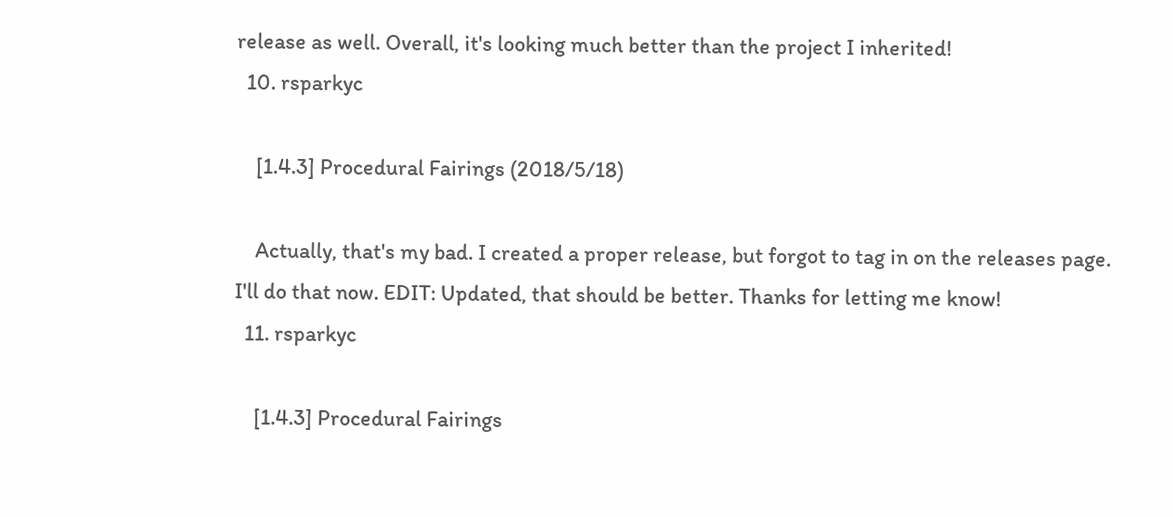release as well. Overall, it's looking much better than the project I inherited!
  10. rsparkyc

    [1.4.3] Procedural Fairings (2018/5/18)

    Actually, that's my bad. I created a proper release, but forgot to tag in on the releases page. I'll do that now. EDIT: Updated, that should be better. Thanks for letting me know!
  11. rsparkyc

    [1.4.3] Procedural Fairings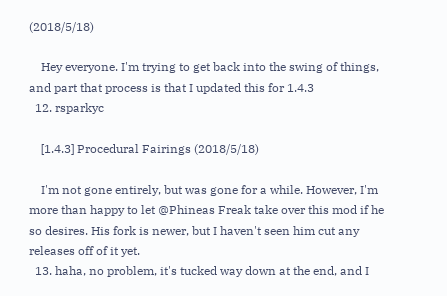(2018/5/18)

    Hey everyone. I'm trying to get back into the swing of things, and part that process is that I updated this for 1.4.3
  12. rsparkyc

    [1.4.3] Procedural Fairings (2018/5/18)

    I'm not gone entirely, but was gone for a while. However, I'm more than happy to let @Phineas Freak take over this mod if he so desires. His fork is newer, but I haven't seen him cut any releases off of it yet.
  13. haha, no problem, it's tucked way down at the end, and I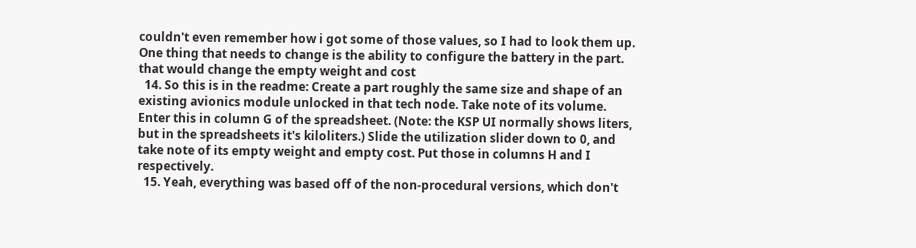couldn't even remember how i got some of those values, so I had to look them up. One thing that needs to change is the ability to configure the battery in the part. that would change the empty weight and cost
  14. So this is in the readme: Create a part roughly the same size and shape of an existing avionics module unlocked in that tech node. Take note of its volume. Enter this in column G of the spreadsheet. (Note: the KSP UI normally shows liters, but in the spreadsheets it's kiloliters.) Slide the utilization slider down to 0, and take note of its empty weight and empty cost. Put those in columns H and I respectively.
  15. Yeah, everything was based off of the non-procedural versions, which don't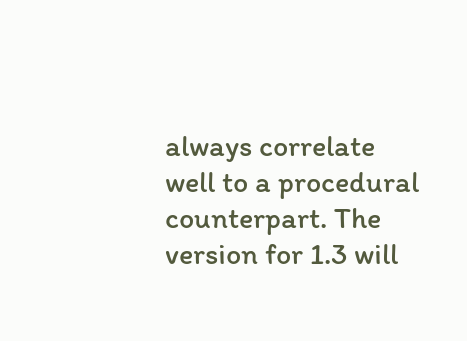always correlate well to a procedural counterpart. The version for 1.3 will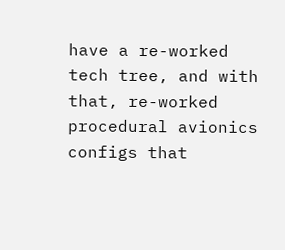have a re-worked tech tree, and with that, re-worked procedural avionics configs that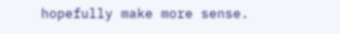hopefully make more sense.